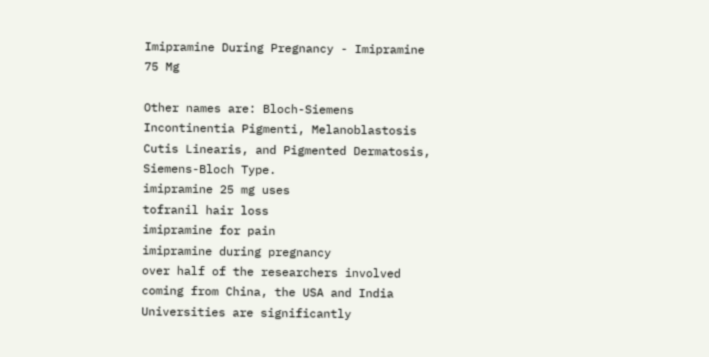Imipramine During Pregnancy - Imipramine 75 Mg

Other names are: Bloch-Siemens Incontinentia Pigmenti, Melanoblastosis Cutis Linearis, and Pigmented Dermatosis, Siemens-Bloch Type.
imipramine 25 mg uses
tofranil hair loss
imipramine for pain
imipramine during pregnancy
over half of the researchers involved coming from China, the USA and India Universities are significantly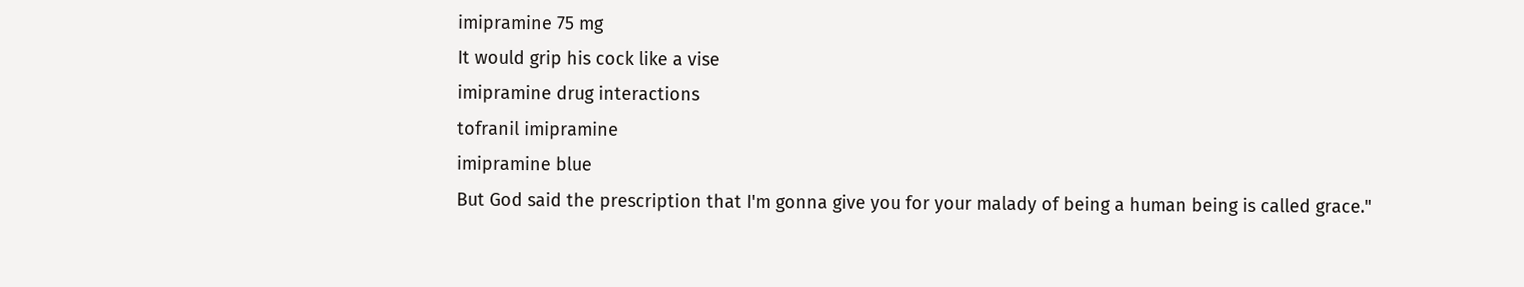imipramine 75 mg
It would grip his cock like a vise
imipramine drug interactions
tofranil imipramine
imipramine blue
But God said the prescription that I'm gonna give you for your malady of being a human being is called grace."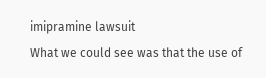imipramine lawsuit
What we could see was that the use of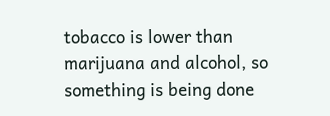tobacco is lower than marijuana and alcohol, so something is being done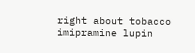right about tobacco
imipramine lupin